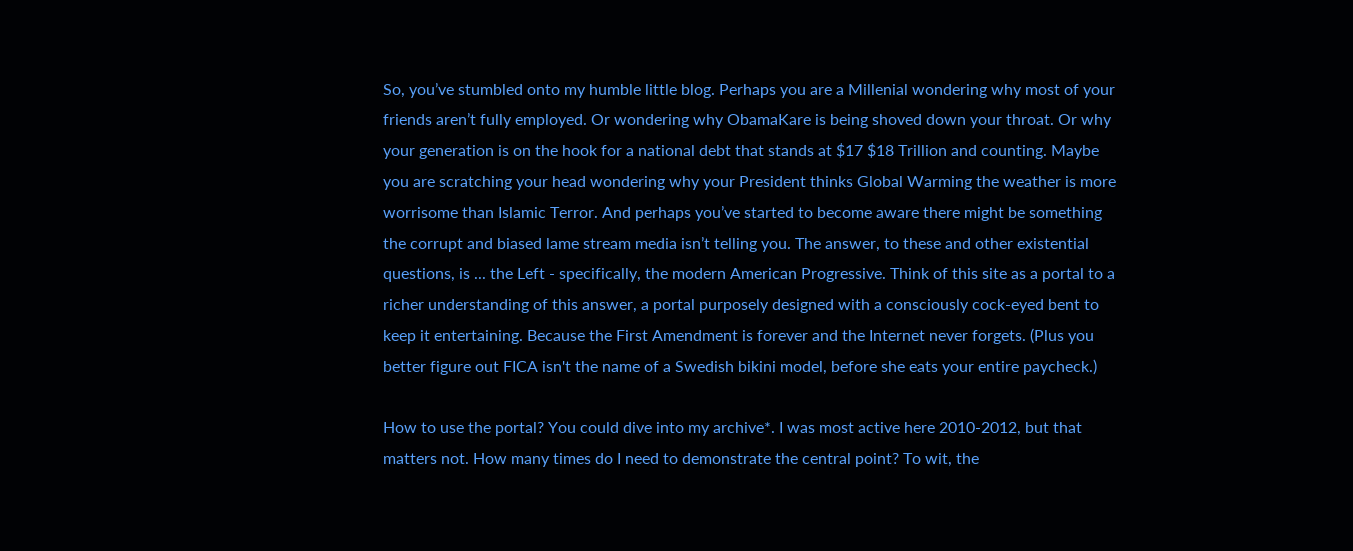So, you’ve stumbled onto my humble little blog. Perhaps you are a Millenial wondering why most of your friends aren’t fully employed. Or wondering why ObamaKare is being shoved down your throat. Or why your generation is on the hook for a national debt that stands at $17 $18 Trillion and counting. Maybe you are scratching your head wondering why your President thinks Global Warming the weather is more worrisome than Islamic Terror. And perhaps you’ve started to become aware there might be something the corrupt and biased lame stream media isn’t telling you. The answer, to these and other existential questions, is ... the Left - specifically, the modern American Progressive. Think of this site as a portal to a richer understanding of this answer, a portal purposely designed with a consciously cock-eyed bent to keep it entertaining. Because the First Amendment is forever and the Internet never forgets. (Plus you better figure out FICA isn't the name of a Swedish bikini model, before she eats your entire paycheck.)

How to use the portal? You could dive into my archive*. I was most active here 2010-2012, but that matters not. How many times do I need to demonstrate the central point? To wit, the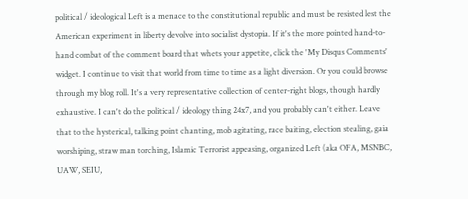political / ideological Left is a menace to the constitutional republic and must be resisted lest the American experiment in liberty devolve into socialist dystopia. If it's the more pointed hand-to-hand combat of the comment board that whets your appetite, click the 'My Disqus Comments' widget. I continue to visit that world from time to time as a light diversion. Or you could browse through my blog roll. It's a very representative collection of center-right blogs, though hardly exhaustive. I can't do the political / ideology thing 24x7, and you probably can't either. Leave that to the hysterical, talking point chanting, mob agitating, race baiting, election stealing, gaia worshiping, straw man torching, Islamic Terrorist appeasing, organized Left (aka OFA, MSNBC, UAW, SEIU,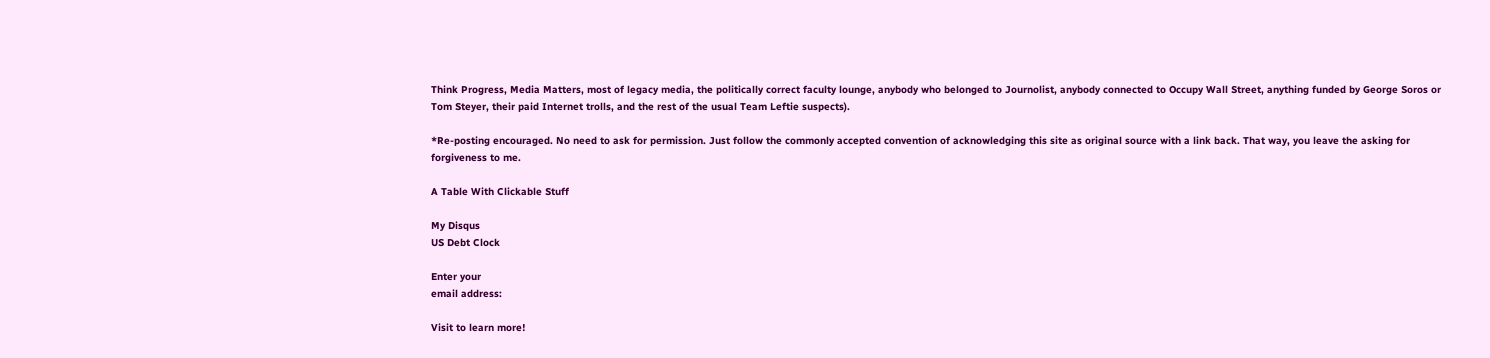Think Progress, Media Matters, most of legacy media, the politically correct faculty lounge, anybody who belonged to Journolist, anybody connected to Occupy Wall Street, anything funded by George Soros or Tom Steyer, their paid Internet trolls, and the rest of the usual Team Leftie suspects).

*Re-posting encouraged. No need to ask for permission. Just follow the commonly accepted convention of acknowledging this site as original source with a link back. That way, you leave the asking for forgiveness to me.

A Table With Clickable Stuff

My Disqus
US Debt Clock

Enter your
email address:

Visit to learn more!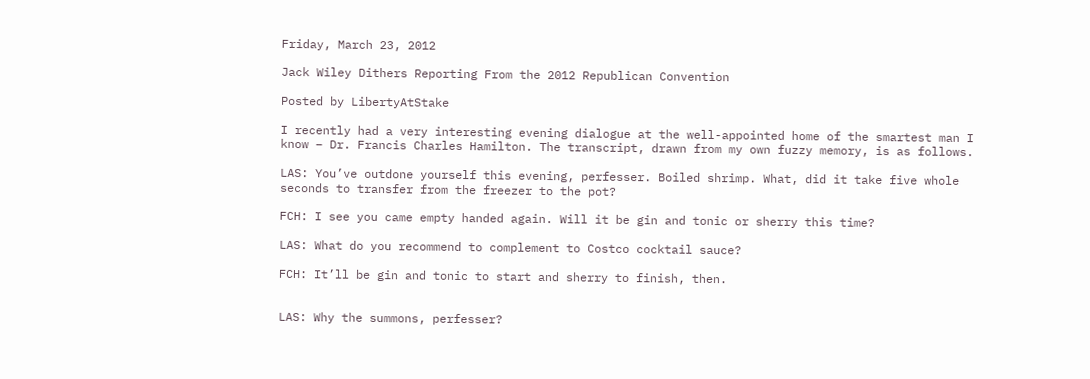Friday, March 23, 2012

Jack Wiley Dithers Reporting From the 2012 Republican Convention

Posted by LibertyAtStake

I recently had a very interesting evening dialogue at the well-appointed home of the smartest man I know – Dr. Francis Charles Hamilton. The transcript, drawn from my own fuzzy memory, is as follows.

LAS: You’ve outdone yourself this evening, perfesser. Boiled shrimp. What, did it take five whole seconds to transfer from the freezer to the pot?

FCH: I see you came empty handed again. Will it be gin and tonic or sherry this time?

LAS: What do you recommend to complement to Costco cocktail sauce?

FCH: It’ll be gin and tonic to start and sherry to finish, then.


LAS: Why the summons, perfesser?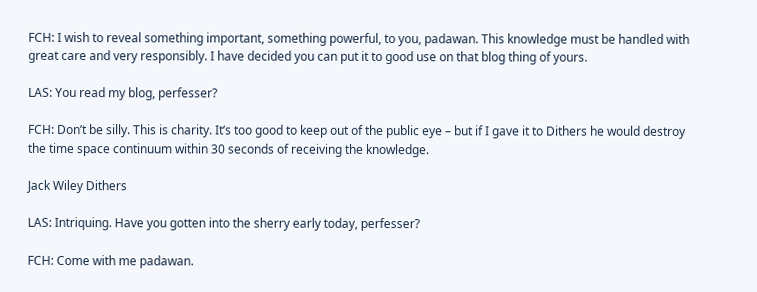FCH: I wish to reveal something important, something powerful, to you, padawan. This knowledge must be handled with great care and very responsibly. I have decided you can put it to good use on that blog thing of yours.

LAS: You read my blog, perfesser?

FCH: Don’t be silly. This is charity. It’s too good to keep out of the public eye – but if I gave it to Dithers he would destroy the time space continuum within 30 seconds of receiving the knowledge.

Jack Wiley Dithers

LAS: Intriquing. Have you gotten into the sherry early today, perfesser?

FCH: Come with me padawan.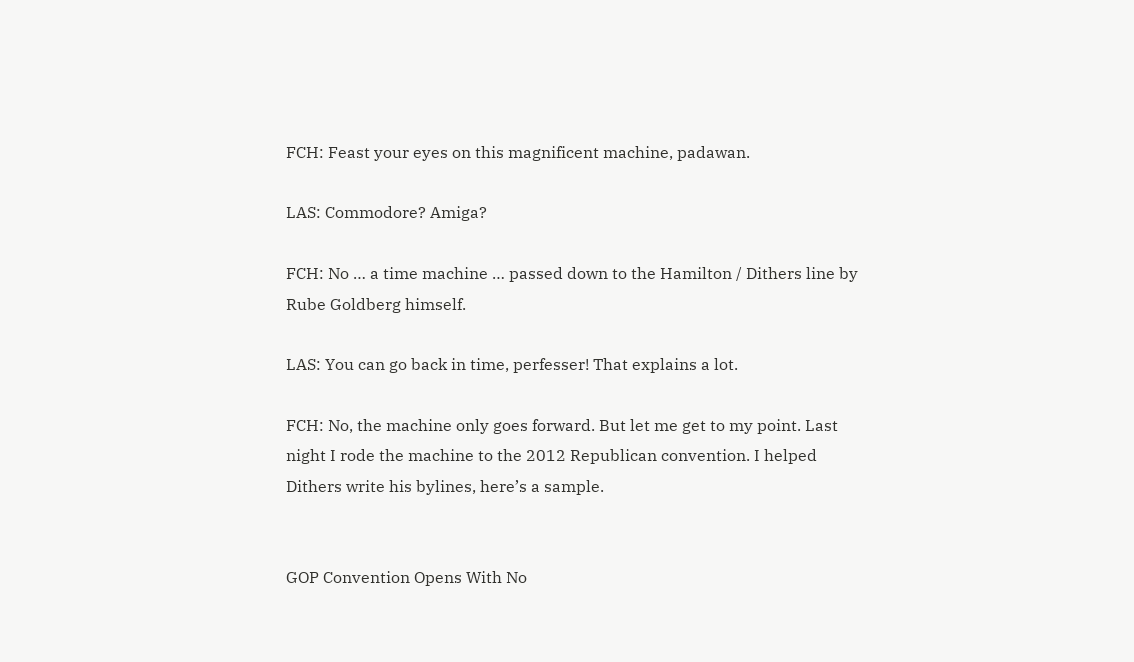FCH: Feast your eyes on this magnificent machine, padawan.

LAS: Commodore? Amiga?

FCH: No … a time machine … passed down to the Hamilton / Dithers line by Rube Goldberg himself.

LAS: You can go back in time, perfesser! That explains a lot.

FCH: No, the machine only goes forward. But let me get to my point. Last night I rode the machine to the 2012 Republican convention. I helped Dithers write his bylines, here’s a sample.


GOP Convention Opens With No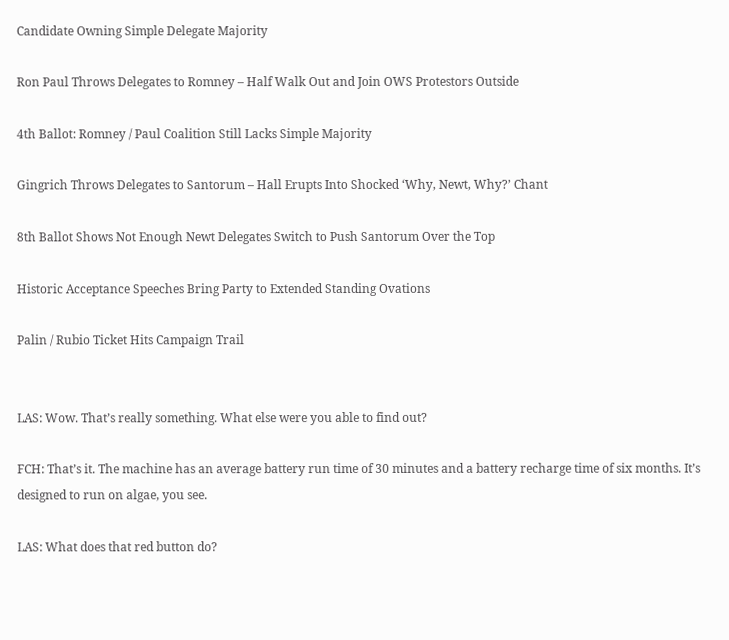Candidate Owning Simple Delegate Majority

Ron Paul Throws Delegates to Romney – Half Walk Out and Join OWS Protestors Outside

4th Ballot: Romney / Paul Coalition Still Lacks Simple Majority

Gingrich Throws Delegates to Santorum – Hall Erupts Into Shocked ‘Why, Newt, Why?’ Chant

8th Ballot Shows Not Enough Newt Delegates Switch to Push Santorum Over the Top

Historic Acceptance Speeches Bring Party to Extended Standing Ovations

Palin / Rubio Ticket Hits Campaign Trail


LAS: Wow. That’s really something. What else were you able to find out?

FCH: That’s it. The machine has an average battery run time of 30 minutes and a battery recharge time of six months. It’s designed to run on algae, you see.

LAS: What does that red button do?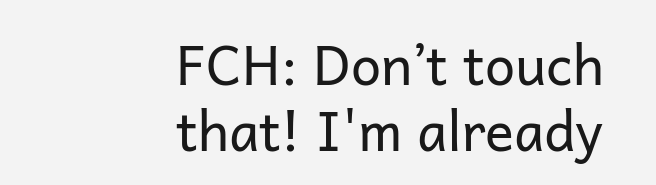FCH: Don’t touch that! I'm already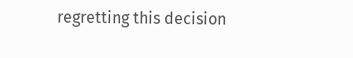regretting this decision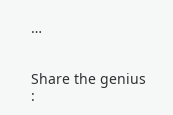…


Share the genius :